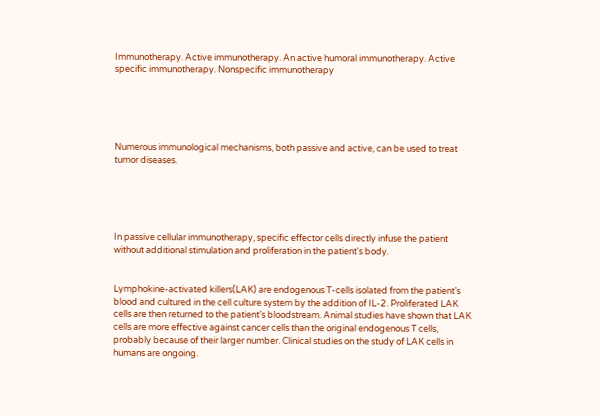Immunotherapy. Active immunotherapy. An active humoral immunotherapy. Active specific immunotherapy. Nonspecific immunotherapy





Numerous immunological mechanisms, both passive and active, can be used to treat tumor diseases.





In passive cellular immunotherapy, specific effector cells directly infuse the patient without additional stimulation and proliferation in the patient's body.


Lymphokine-activated killers(LAK) are endogenous T-cells isolated from the patient’s blood and cultured in the cell culture system by the addition of IL-2. Proliferated LAK cells are then returned to the patient’s bloodstream. Animal studies have shown that LAK cells are more effective against cancer cells than the original endogenous T cells, probably because of their larger number. Clinical studies on the study of LAK cells in humans are ongoing.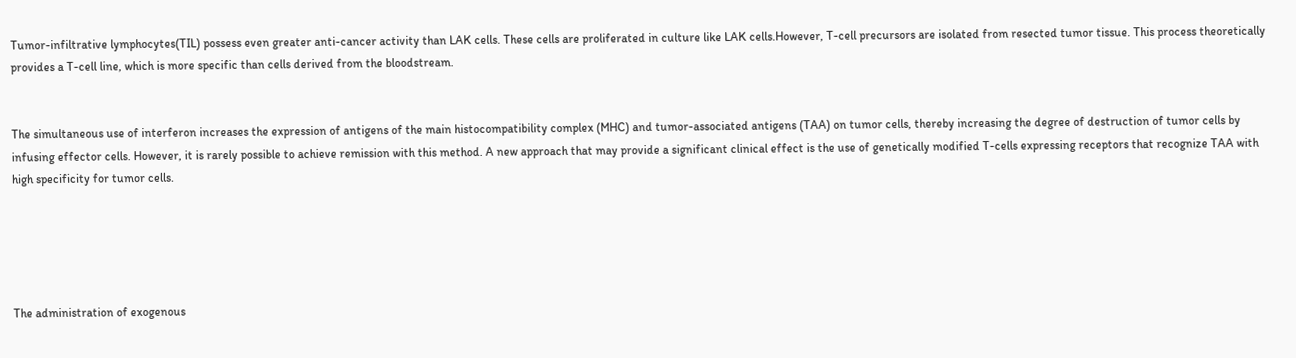Tumor-infiltrative lymphocytes(TIL) possess even greater anti-cancer activity than LAK cells. These cells are proliferated in culture like LAK cells.However, T-cell precursors are isolated from resected tumor tissue. This process theoretically provides a T-cell line, which is more specific than cells derived from the bloodstream.


The simultaneous use of interferon increases the expression of antigens of the main histocompatibility complex (MHC) and tumor-associated antigens (TAA) on tumor cells, thereby increasing the degree of destruction of tumor cells by infusing effector cells. However, it is rarely possible to achieve remission with this method. A new approach that may provide a significant clinical effect is the use of genetically modified T-cells expressing receptors that recognize TAA with high specificity for tumor cells.





The administration of exogenous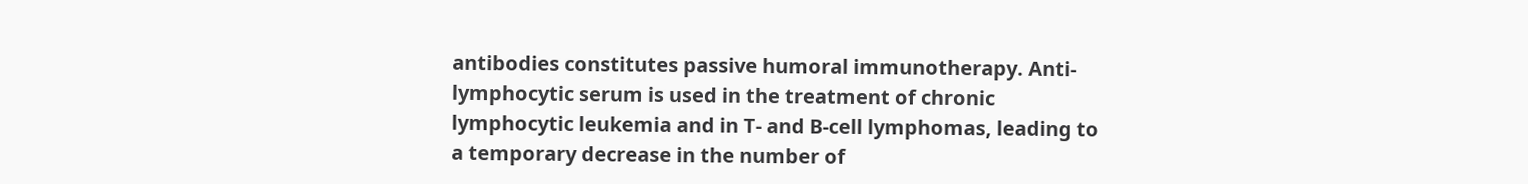antibodies constitutes passive humoral immunotherapy. Anti-lymphocytic serum is used in the treatment of chronic lymphocytic leukemia and in T- and B-cell lymphomas, leading to a temporary decrease in the number of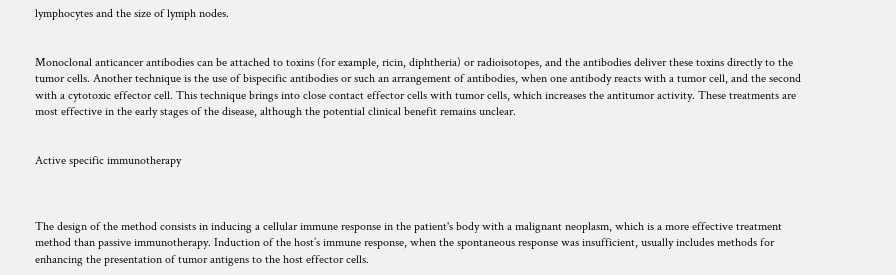lymphocytes and the size of lymph nodes.


Monoclonal anticancer antibodies can be attached to toxins (for example, ricin, diphtheria) or radioisotopes, and the antibodies deliver these toxins directly to the tumor cells. Another technique is the use of bispecific antibodies or such an arrangement of antibodies, when one antibody reacts with a tumor cell, and the second with a cytotoxic effector cell. This technique brings into close contact effector cells with tumor cells, which increases the antitumor activity. These treatments are most effective in the early stages of the disease, although the potential clinical benefit remains unclear.


Active specific immunotherapy



The design of the method consists in inducing a cellular immune response in the patient's body with a malignant neoplasm, which is a more effective treatment method than passive immunotherapy. Induction of the host’s immune response, when the spontaneous response was insufficient, usually includes methods for enhancing the presentation of tumor antigens to the host effector cells.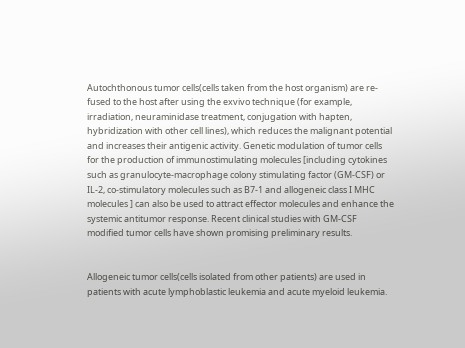Autochthonous tumor cells(cells taken from the host organism) are re-fused to the host after using the exvivo technique (for example, irradiation, neuraminidase treatment, conjugation with hapten, hybridization with other cell lines), which reduces the malignant potential and increases their antigenic activity. Genetic modulation of tumor cells for the production of immunostimulating molecules [including cytokines such as granulocyte-macrophage colony stimulating factor (GM-CSF) or IL-2, co-stimulatory molecules such as B7-1 and allogeneic class I MHC molecules ] can also be used to attract effector molecules and enhance the systemic antitumor response. Recent clinical studies with GM-CSF modified tumor cells have shown promising preliminary results.


Allogeneic tumor cells(cells isolated from other patients) are used in patients with acute lymphoblastic leukemia and acute myeloid leukemia.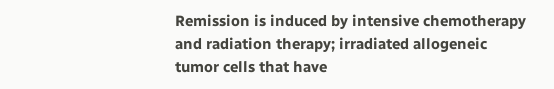Remission is induced by intensive chemotherapy and radiation therapy; irradiated allogeneic tumor cells that have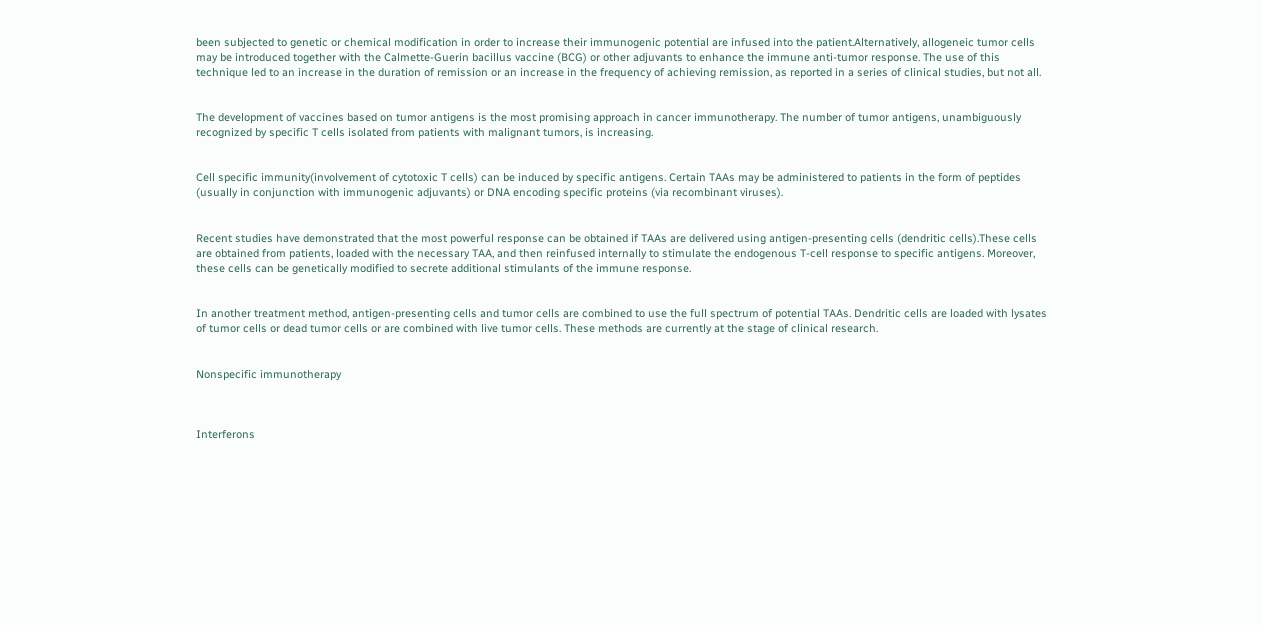been subjected to genetic or chemical modification in order to increase their immunogenic potential are infused into the patient.Alternatively, allogeneic tumor cells may be introduced together with the Calmette-Guerin bacillus vaccine (BCG) or other adjuvants to enhance the immune anti-tumor response. The use of this technique led to an increase in the duration of remission or an increase in the frequency of achieving remission, as reported in a series of clinical studies, but not all.


The development of vaccines based on tumor antigens is the most promising approach in cancer immunotherapy. The number of tumor antigens, unambiguously recognized by specific T cells isolated from patients with malignant tumors, is increasing.


Cell specific immunity(involvement of cytotoxic T cells) can be induced by specific antigens. Certain TAAs may be administered to patients in the form of peptides (usually in conjunction with immunogenic adjuvants) or DNA encoding specific proteins (via recombinant viruses).


Recent studies have demonstrated that the most powerful response can be obtained if TAAs are delivered using antigen-presenting cells (dendritic cells).These cells are obtained from patients, loaded with the necessary TAA, and then reinfused internally to stimulate the endogenous T-cell response to specific antigens. Moreover, these cells can be genetically modified to secrete additional stimulants of the immune response.


In another treatment method, antigen-presenting cells and tumor cells are combined to use the full spectrum of potential TAAs. Dendritic cells are loaded with lysates of tumor cells or dead tumor cells or are combined with live tumor cells. These methods are currently at the stage of clinical research.


Nonspecific immunotherapy



Interferons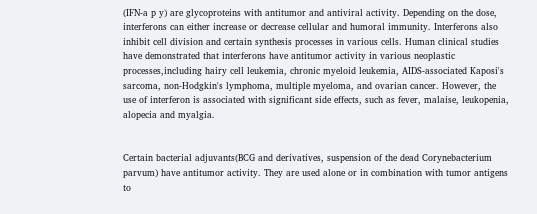(IFN-a p y) are glycoproteins with antitumor and antiviral activity. Depending on the dose, interferons can either increase or decrease cellular and humoral immunity. Interferons also inhibit cell division and certain synthesis processes in various cells. Human clinical studies have demonstrated that interferons have antitumor activity in various neoplastic processes,including hairy cell leukemia, chronic myeloid leukemia, AIDS-associated Kaposi's sarcoma, non-Hodgkin's lymphoma, multiple myeloma, and ovarian cancer. However, the use of interferon is associated with significant side effects, such as fever, malaise, leukopenia, alopecia and myalgia.


Certain bacterial adjuvants(BCG and derivatives, suspension of the dead Corynebacterium parvum) have antitumor activity. They are used alone or in combination with tumor antigens to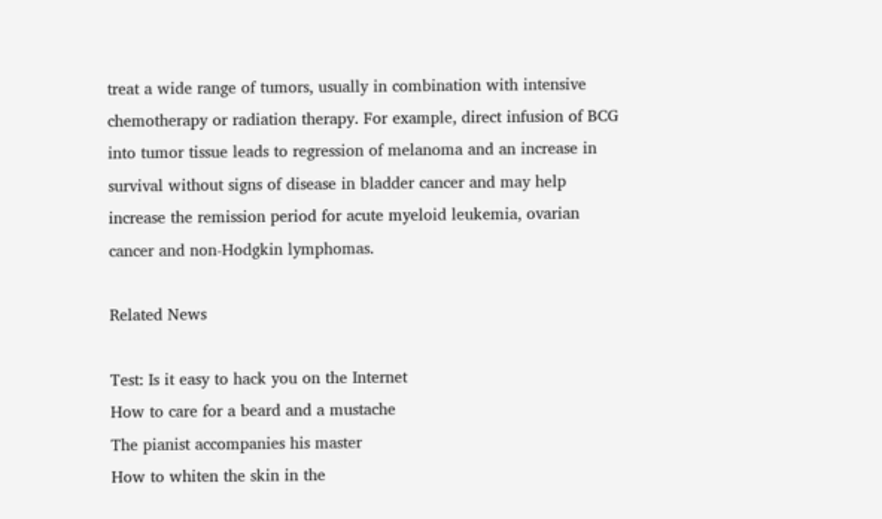treat a wide range of tumors, usually in combination with intensive chemotherapy or radiation therapy. For example, direct infusion of BCG into tumor tissue leads to regression of melanoma and an increase in survival without signs of disease in bladder cancer and may help increase the remission period for acute myeloid leukemia, ovarian cancer and non-Hodgkin lymphomas.

Related News

Test: Is it easy to hack you on the Internet
How to care for a beard and a mustache
The pianist accompanies his master
How to whiten the skin in the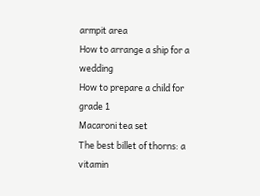armpit area
How to arrange a ship for a wedding
How to prepare a child for grade 1
Macaroni tea set
The best billet of thorns: a vitamin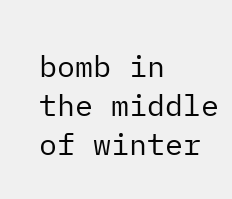bomb in the middle of winter